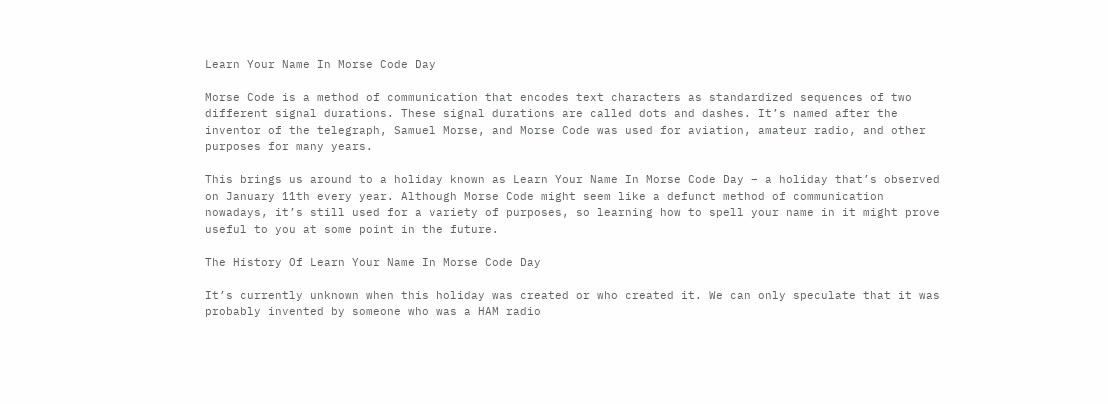Learn Your Name In Morse Code Day

Morse Code is a method of communication that encodes text characters as standardized sequences of two different signal durations. These signal durations are called dots and dashes. It’s named after the inventor of the telegraph, Samuel Morse, and Morse Code was used for aviation, amateur radio, and other purposes for many years.

This brings us around to a holiday known as Learn Your Name In Morse Code Day – a holiday that’s observed on January 11th every year. Although Morse Code might seem like a defunct method of communication nowadays, it’s still used for a variety of purposes, so learning how to spell your name in it might prove useful to you at some point in the future.

The History Of Learn Your Name In Morse Code Day

It’s currently unknown when this holiday was created or who created it. We can only speculate that it was probably invented by someone who was a HAM radio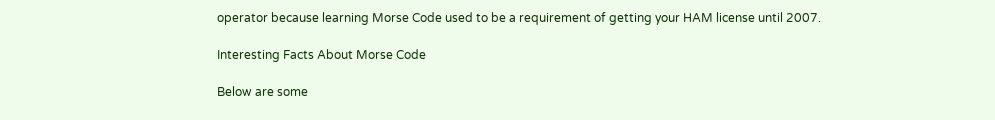operator because learning Morse Code used to be a requirement of getting your HAM license until 2007.

Interesting Facts About Morse Code

Below are some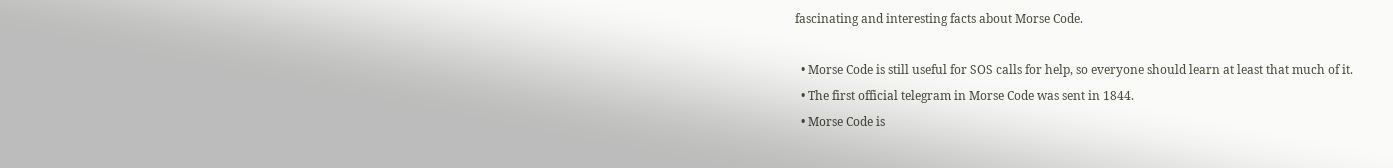fascinating and interesting facts about Morse Code.

  • Morse Code is still useful for SOS calls for help, so everyone should learn at least that much of it.
  • The first official telegram in Morse Code was sent in 1844.
  • Morse Code is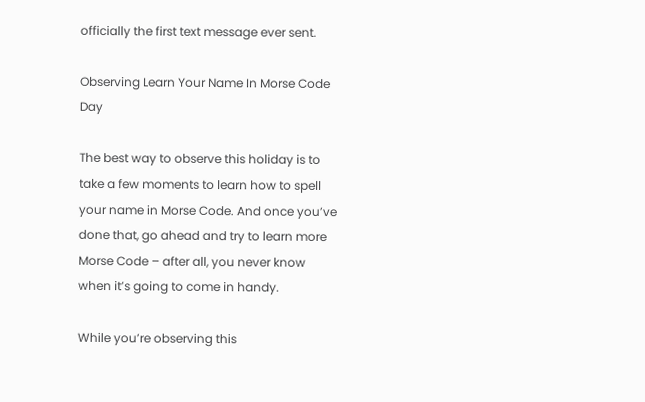officially the first text message ever sent.

Observing Learn Your Name In Morse Code Day

The best way to observe this holiday is to take a few moments to learn how to spell your name in Morse Code. And once you’ve done that, go ahead and try to learn more Morse Code – after all, you never know when it’s going to come in handy.

While you’re observing this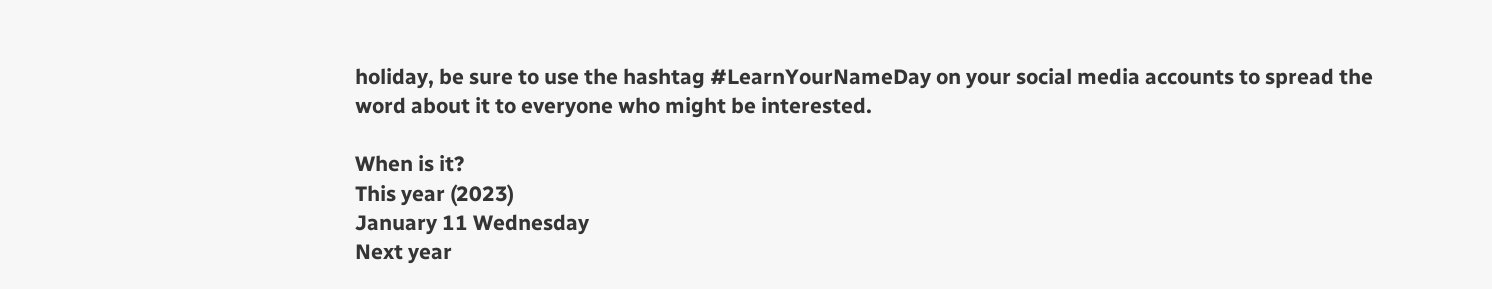holiday, be sure to use the hashtag #LearnYourNameDay on your social media accounts to spread the word about it to everyone who might be interested.

When is it?
This year (2023)
January 11 Wednesday
Next year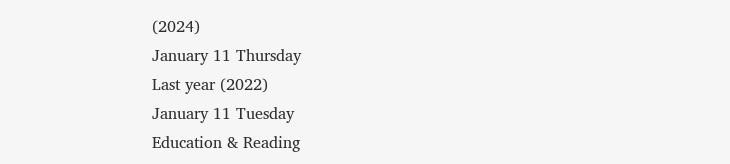(2024)
January 11 Thursday
Last year (2022)
January 11 Tuesday
Education & Reading